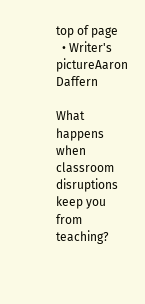top of page
  • Writer's pictureAaron Daffern

What happens when classroom disruptions keep you from teaching?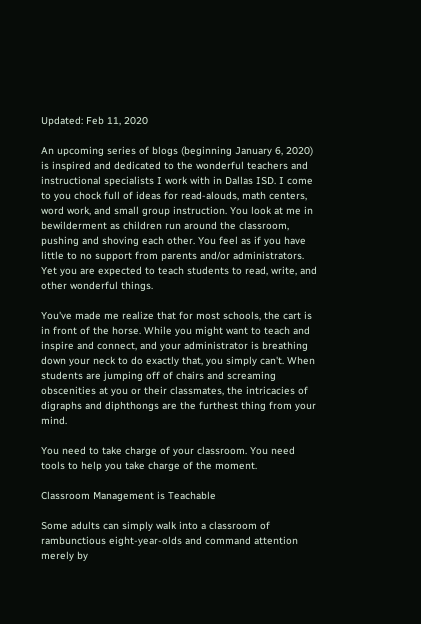Updated: Feb 11, 2020

An upcoming series of blogs (beginning January 6, 2020) is inspired and dedicated to the wonderful teachers and instructional specialists I work with in Dallas ISD. I come to you chock full of ideas for read-alouds, math centers, word work, and small group instruction. You look at me in bewilderment as children run around the classroom, pushing and shoving each other. You feel as if you have little to no support from parents and/or administrators. Yet you are expected to teach students to read, write, and other wonderful things.

You've made me realize that for most schools, the cart is in front of the horse. While you might want to teach and inspire and connect, and your administrator is breathing down your neck to do exactly that, you simply can't. When students are jumping off of chairs and screaming obscenities at you or their classmates, the intricacies of digraphs and diphthongs are the furthest thing from your mind.

You need to take charge of your classroom. You need tools to help you take charge of the moment.

Classroom Management is Teachable

Some adults can simply walk into a classroom of rambunctious eight-year-olds and command attention merely by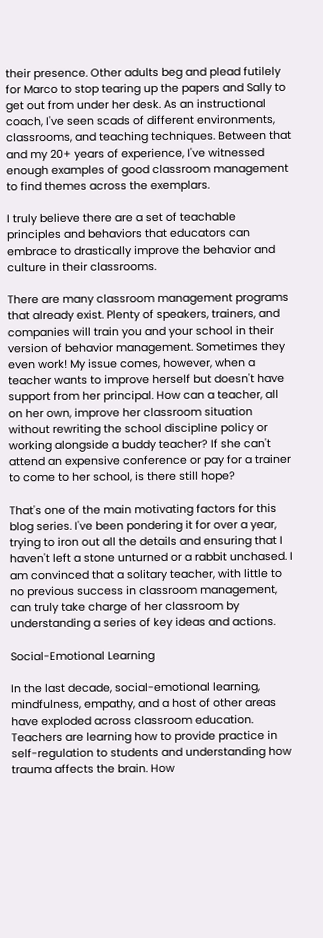their presence. Other adults beg and plead futilely for Marco to stop tearing up the papers and Sally to get out from under her desk. As an instructional coach, I've seen scads of different environments, classrooms, and teaching techniques. Between that and my 20+ years of experience, I've witnessed enough examples of good classroom management to find themes across the exemplars.

I truly believe there are a set of teachable principles and behaviors that educators can embrace to drastically improve the behavior and culture in their classrooms.

There are many classroom management programs that already exist. Plenty of speakers, trainers, and companies will train you and your school in their version of behavior management. Sometimes they even work! My issue comes, however, when a teacher wants to improve herself but doesn't have support from her principal. How can a teacher, all on her own, improve her classroom situation without rewriting the school discipline policy or working alongside a buddy teacher? If she can't attend an expensive conference or pay for a trainer to come to her school, is there still hope?

That's one of the main motivating factors for this blog series. I've been pondering it for over a year, trying to iron out all the details and ensuring that I haven't left a stone unturned or a rabbit unchased. I am convinced that a solitary teacher, with little to no previous success in classroom management, can truly take charge of her classroom by understanding a series of key ideas and actions.

Social-Emotional Learning

In the last decade, social-emotional learning, mindfulness, empathy, and a host of other areas have exploded across classroom education. Teachers are learning how to provide practice in self-regulation to students and understanding how trauma affects the brain. How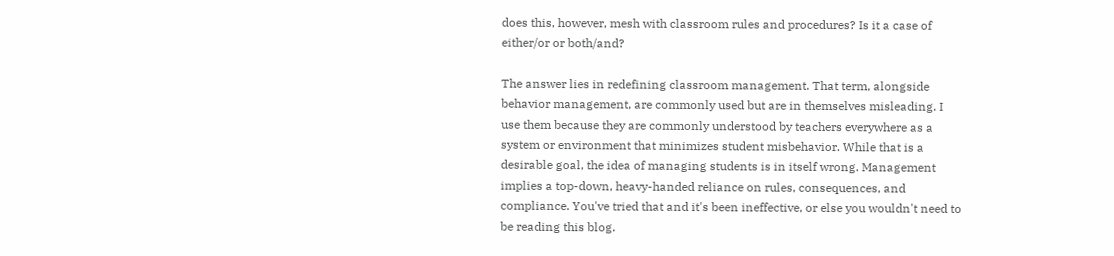does this, however, mesh with classroom rules and procedures? Is it a case of either/or or both/and?

The answer lies in redefining classroom management. That term, alongside behavior management, are commonly used but are in themselves misleading. I use them because they are commonly understood by teachers everywhere as a system or environment that minimizes student misbehavior. While that is a desirable goal, the idea of managing students is in itself wrong. Management implies a top-down, heavy-handed reliance on rules, consequences, and compliance. You've tried that and it's been ineffective, or else you wouldn't need to be reading this blog.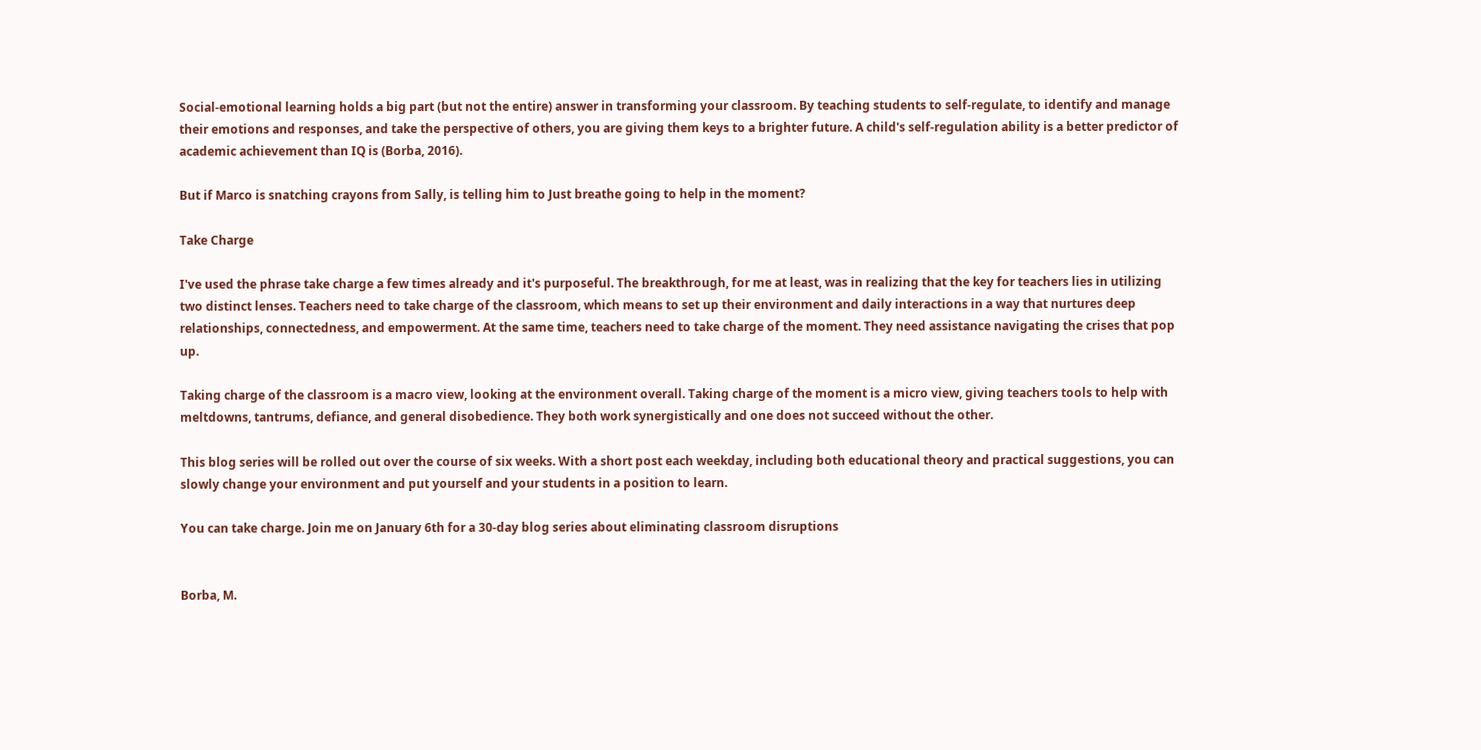Social-emotional learning holds a big part (but not the entire) answer in transforming your classroom. By teaching students to self-regulate, to identify and manage their emotions and responses, and take the perspective of others, you are giving them keys to a brighter future. A child's self-regulation ability is a better predictor of academic achievement than IQ is (Borba, 2016).

But if Marco is snatching crayons from Sally, is telling him to Just breathe going to help in the moment?

Take Charge

I've used the phrase take charge a few times already and it's purposeful. The breakthrough, for me at least, was in realizing that the key for teachers lies in utilizing two distinct lenses. Teachers need to take charge of the classroom, which means to set up their environment and daily interactions in a way that nurtures deep relationships, connectedness, and empowerment. At the same time, teachers need to take charge of the moment. They need assistance navigating the crises that pop up.

Taking charge of the classroom is a macro view, looking at the environment overall. Taking charge of the moment is a micro view, giving teachers tools to help with meltdowns, tantrums, defiance, and general disobedience. They both work synergistically and one does not succeed without the other.

This blog series will be rolled out over the course of six weeks. With a short post each weekday, including both educational theory and practical suggestions, you can slowly change your environment and put yourself and your students in a position to learn.

You can take charge. Join me on January 6th for a 30-day blog series about eliminating classroom disruptions


Borba, M.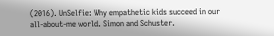(2016). UnSelfie: Why empathetic kids succeed in our all-about-me world. Simon and Schuster.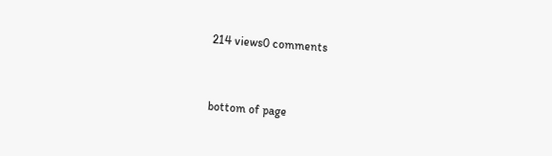214 views0 comments


bottom of page